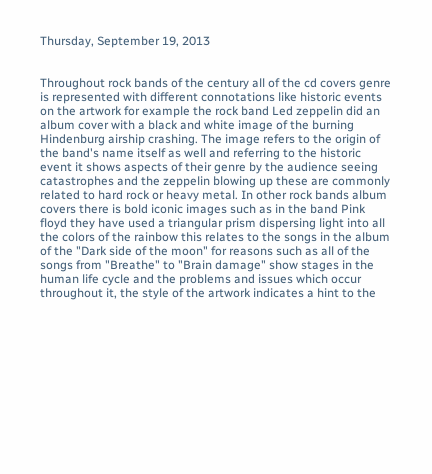Thursday, September 19, 2013


Throughout rock bands of the century all of the cd covers genre is represented with different connotations like historic events on the artwork for example the rock band Led zeppelin did an album cover with a black and white image of the burning Hindenburg airship crashing. The image refers to the origin of the band's name itself as well and referring to the historic event it shows aspects of their genre by the audience seeing catastrophes and the zeppelin blowing up these are commonly related to hard rock or heavy metal. In other rock bands album covers there is bold iconic images such as in the band Pink floyd they have used a triangular prism dispersing light into all the colors of the rainbow this relates to the songs in the album of the "Dark side of the moon" for reasons such as all of the songs from "Breathe" to "Brain damage" show stages in the human life cycle and the problems and issues which occur throughout it, the style of the artwork indicates a hint to the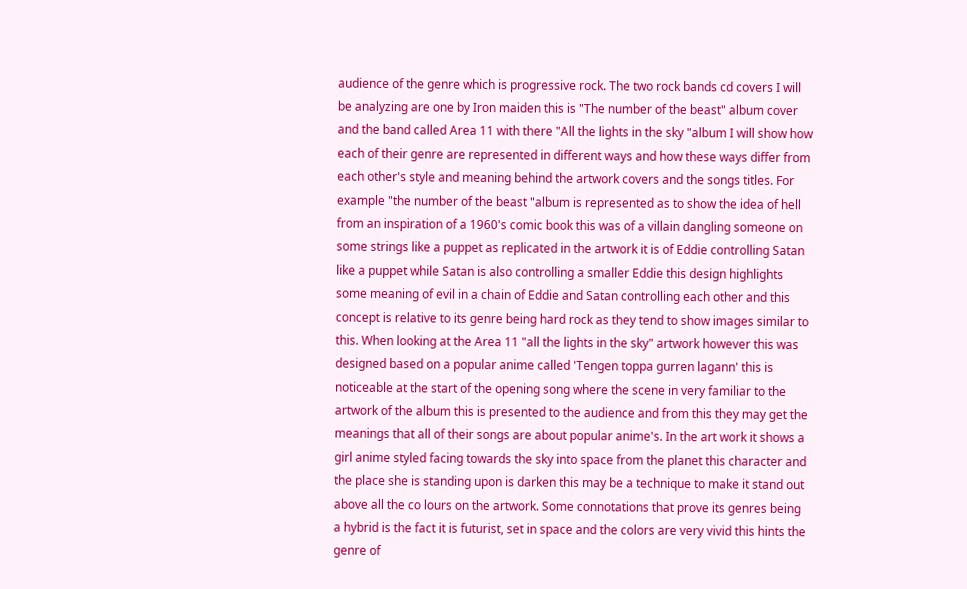audience of the genre which is progressive rock. The two rock bands cd covers I will be analyzing are one by Iron maiden this is "The number of the beast" album cover and the band called Area 11 with there "All the lights in the sky "album I will show how each of their genre are represented in different ways and how these ways differ from each other's style and meaning behind the artwork covers and the songs titles. For example "the number of the beast "album is represented as to show the idea of hell from an inspiration of a 1960's comic book this was of a villain dangling someone on some strings like a puppet as replicated in the artwork it is of Eddie controlling Satan like a puppet while Satan is also controlling a smaller Eddie this design highlights some meaning of evil in a chain of Eddie and Satan controlling each other and this concept is relative to its genre being hard rock as they tend to show images similar to this. When looking at the Area 11 "all the lights in the sky" artwork however this was designed based on a popular anime called 'Tengen toppa gurren lagann' this is noticeable at the start of the opening song where the scene in very familiar to the artwork of the album this is presented to the audience and from this they may get the meanings that all of their songs are about popular anime's. In the art work it shows a girl anime styled facing towards the sky into space from the planet this character and the place she is standing upon is darken this may be a technique to make it stand out above all the co lours on the artwork. Some connotations that prove its genres being a hybrid is the fact it is futurist, set in space and the colors are very vivid this hints the genre of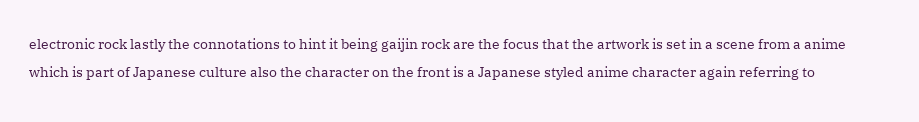electronic rock lastly the connotations to hint it being gaijin rock are the focus that the artwork is set in a scene from a anime which is part of Japanese culture also the character on the front is a Japanese styled anime character again referring to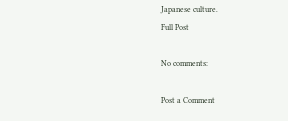Japanese culture.
Full Post

No comments:

Post a Comment